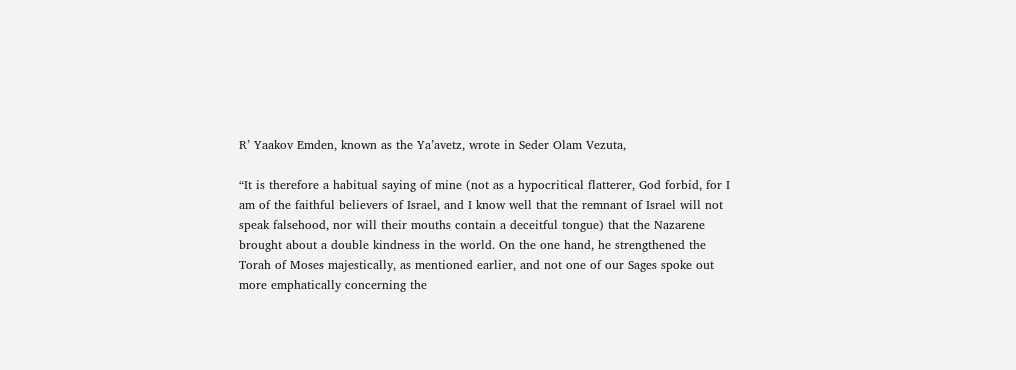R’ Yaakov Emden, known as the Ya’avetz, wrote in Seder Olam Vezuta,

“It is therefore a habitual saying of mine (not as a hypocritical flatterer, God forbid, for I am of the faithful believers of Israel, and I know well that the remnant of Israel will not speak falsehood, nor will their mouths contain a deceitful tongue) that the Nazarene brought about a double kindness in the world. On the one hand, he strengthened the Torah of Moses majestically, as mentioned earlier, and not one of our Sages spoke out more emphatically concerning the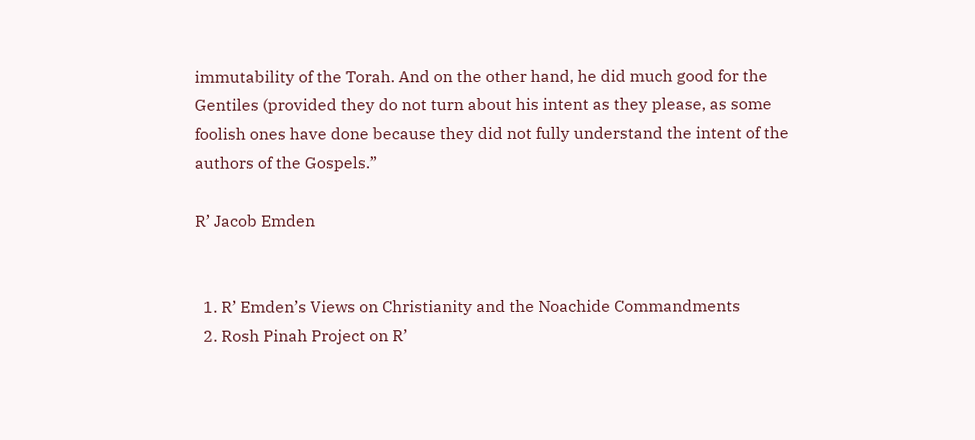immutability of the Torah. And on the other hand, he did much good for the Gentiles (provided they do not turn about his intent as they please, as some foolish ones have done because they did not fully understand the intent of the authors of the Gospels.”

R’ Jacob Emden


  1. R’ Emden’s Views on Christianity and the Noachide Commandments
  2. Rosh Pinah Project on R’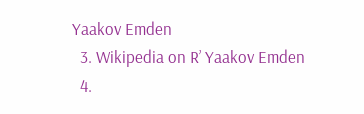Yaakov Emden
  3. Wikipedia on R’ Yaakov Emden
  4.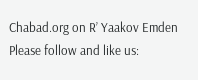Chabad.org on R’ Yaakov Emden
Please follow and like us: